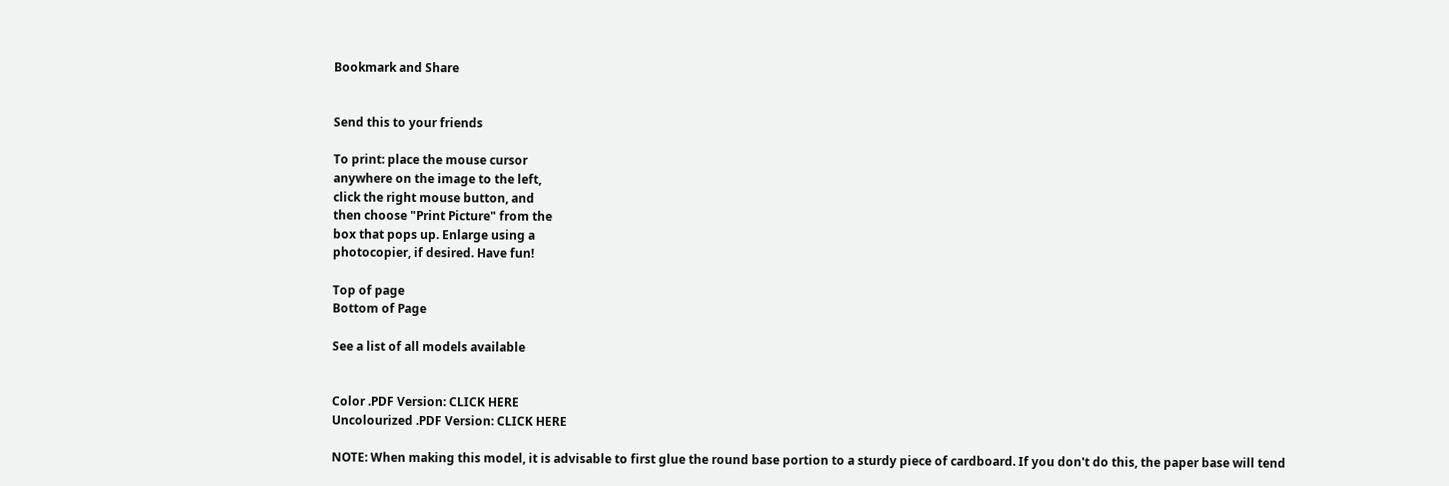Bookmark and Share


Send this to your friends

To print: place the mouse cursor
anywhere on the image to the left,
click the right mouse button, and
then choose "Print Picture" from the
box that pops up. Enlarge using a
photocopier, if desired. Have fun!

Top of page
Bottom of Page

See a list of all models available


Color .PDF Version: CLICK HERE
Uncolourized .PDF Version: CLICK HERE

NOTE: When making this model, it is advisable to first glue the round base portion to a sturdy piece of cardboard. If you don't do this, the paper base will tend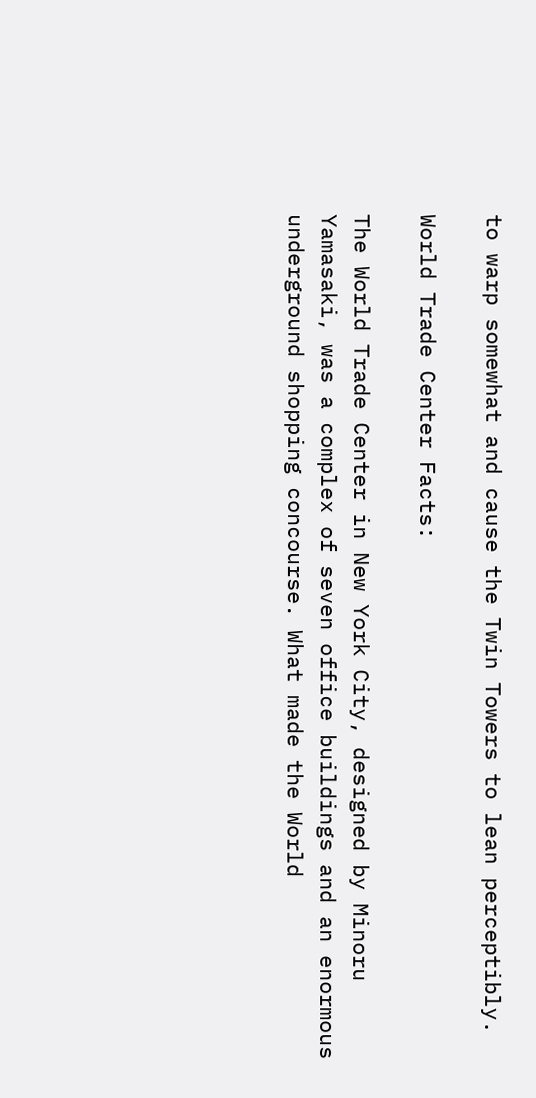to warp somewhat and cause the Twin Towers to lean perceptibly.

World Trade Center Facts:

The World Trade Center in New York City, designed by Minoru Yamasaki, was a complex of seven office buildings and an enormous underground shopping concourse. What made the World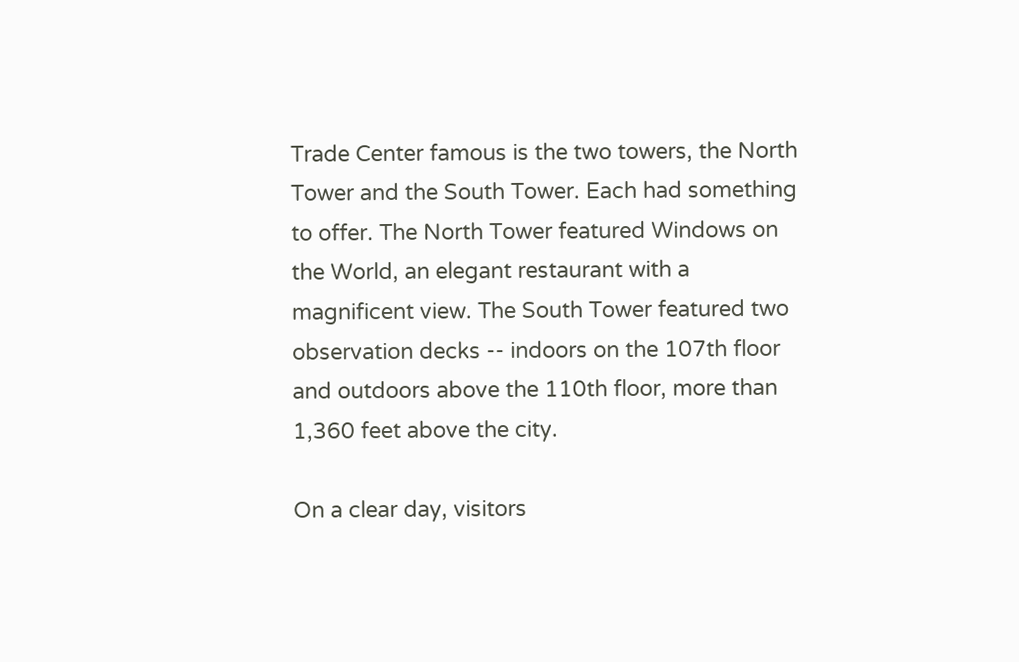Trade Center famous is the two towers, the North Tower and the South Tower. Each had something to offer. The North Tower featured Windows on the World, an elegant restaurant with a magnificent view. The South Tower featured two observation decks -- indoors on the 107th floor and outdoors above the 110th floor, more than 1,360 feet above the city.

On a clear day, visitors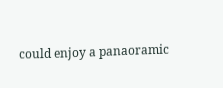could enjoy a panaoramic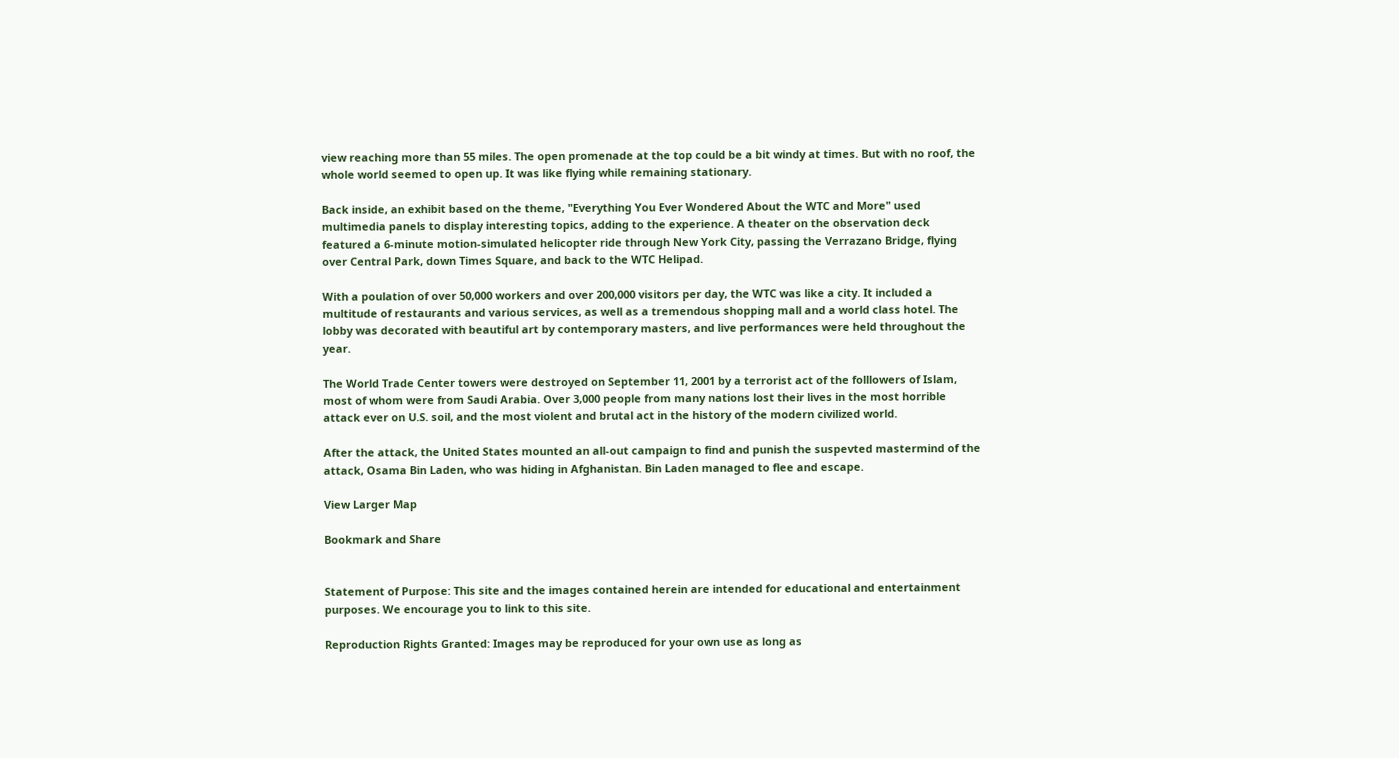view reaching more than 55 miles. The open promenade at the top could be a bit windy at times. But with no roof, the whole world seemed to open up. It was like flying while remaining stationary.

Back inside, an exhibit based on the theme, "Everything You Ever Wondered About the WTC and More" used multimedia panels to display interesting topics, adding to the experience. A theater on the observation deck featured a 6-minute motion-simulated helicopter ride through New York City, passing the Verrazano Bridge, flying over Central Park, down Times Square, and back to the WTC Helipad.

With a poulation of over 50,000 workers and over 200,000 visitors per day, the WTC was like a city. It included a multitude of restaurants and various services, as well as a tremendous shopping mall and a world class hotel. The lobby was decorated with beautiful art by contemporary masters, and live performances were held throughout the year.

The World Trade Center towers were destroyed on September 11, 2001 by a terrorist act of the folllowers of Islam, most of whom were from Saudi Arabia. Over 3,000 people from many nations lost their lives in the most horrible attack ever on U.S. soil, and the most violent and brutal act in the history of the modern civilized world.

After the attack, the United States mounted an all-out campaign to find and punish the suspevted mastermind of the attack, Osama Bin Laden, who was hiding in Afghanistan. Bin Laden managed to flee and escape.

View Larger Map

Bookmark and Share


Statement of Purpose: This site and the images contained herein are intended for educational and entertainment purposes. We encourage you to link to this site.

Reproduction Rights Granted: Images may be reproduced for your own use as long as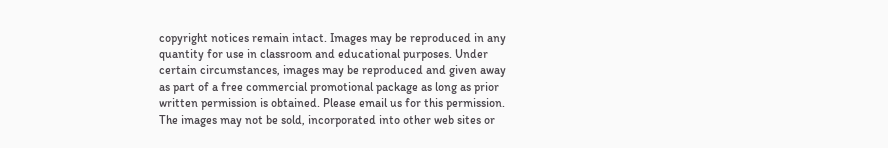copyright notices remain intact. Images may be reproduced in any quantity for use in classroom and educational purposes. Under certain circumstances, images may be reproduced and given away as part of a free commercial promotional package as long as prior written permission is obtained. Please email us for this permission. The images may not be sold, incorporated into other web sites or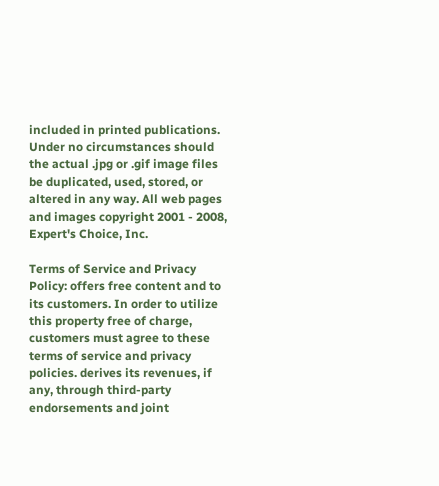included in printed publications. Under no circumstances should the actual .jpg or .gif image files be duplicated, used, stored, or altered in any way. All web pages and images copyright 2001 - 2008, Expert's Choice, Inc.

Terms of Service and Privacy Policy: offers free content and to its customers. In order to utilize this property free of charge, customers must agree to these terms of service and privacy policies. derives its revenues, if any, through third-party endorsements and joint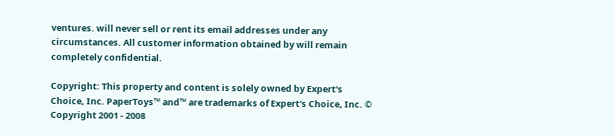ventures. will never sell or rent its email addresses under any circumstances. All customer information obtained by will remain completely confidential.

Copyright: This property and content is solely owned by Expert's Choice, Inc. PaperToys™ and™ are trademarks of Expert's Choice, Inc. © Copyright 2001 - 2008